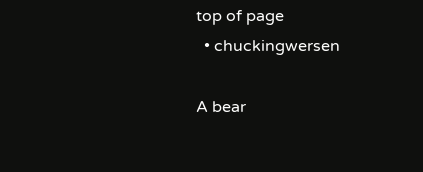top of page
  • chuckingwersen

A bear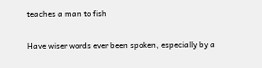teaches a man to fish

Have wiser words ever been spoken, especially by a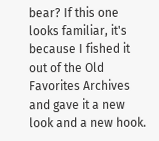bear? If this one looks familiar, it's because I fished it out of the Old Favorites Archives and gave it a new look and a new hook.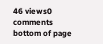46 views0 comments
bottom of page